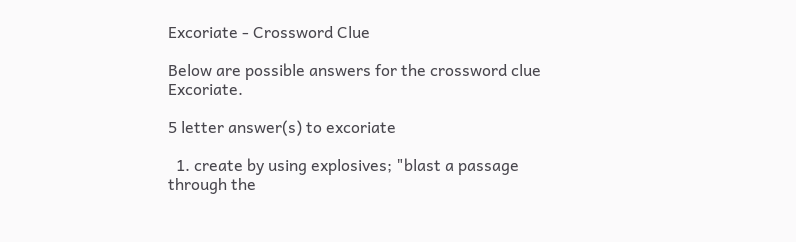Excoriate - Crossword Clue

Below are possible answers for the crossword clue Excoriate.

5 letter answer(s) to excoriate

  1. create by using explosives; "blast a passage through the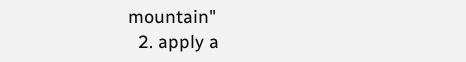mountain"
  2. apply a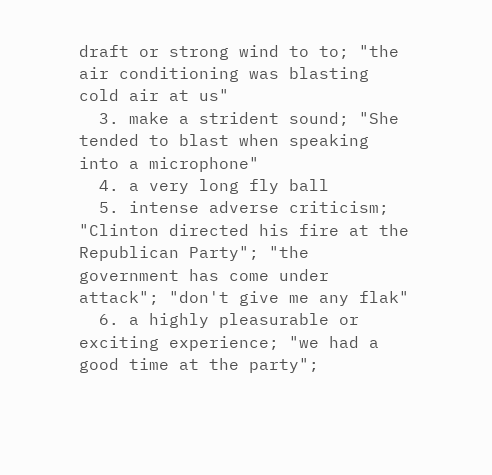draft or strong wind to to; "the air conditioning was blasting cold air at us"
  3. make a strident sound; "She tended to blast when speaking into a microphone"
  4. a very long fly ball
  5. intense adverse criticism; "Clinton directed his fire at the Republican Party"; "the government has come under attack"; "don't give me any flak"
  6. a highly pleasurable or exciting experience; "we had a good time at the party";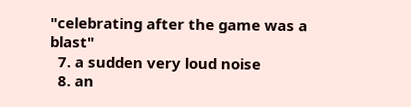"celebrating after the game was a blast"
  7. a sudden very loud noise
  8. an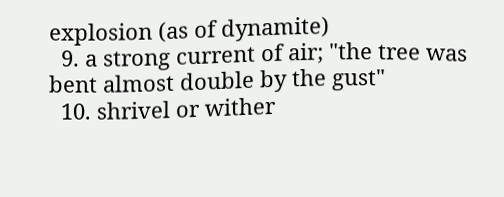explosion (as of dynamite)
  9. a strong current of air; "the tree was bent almost double by the gust"
  10. shrivel or wither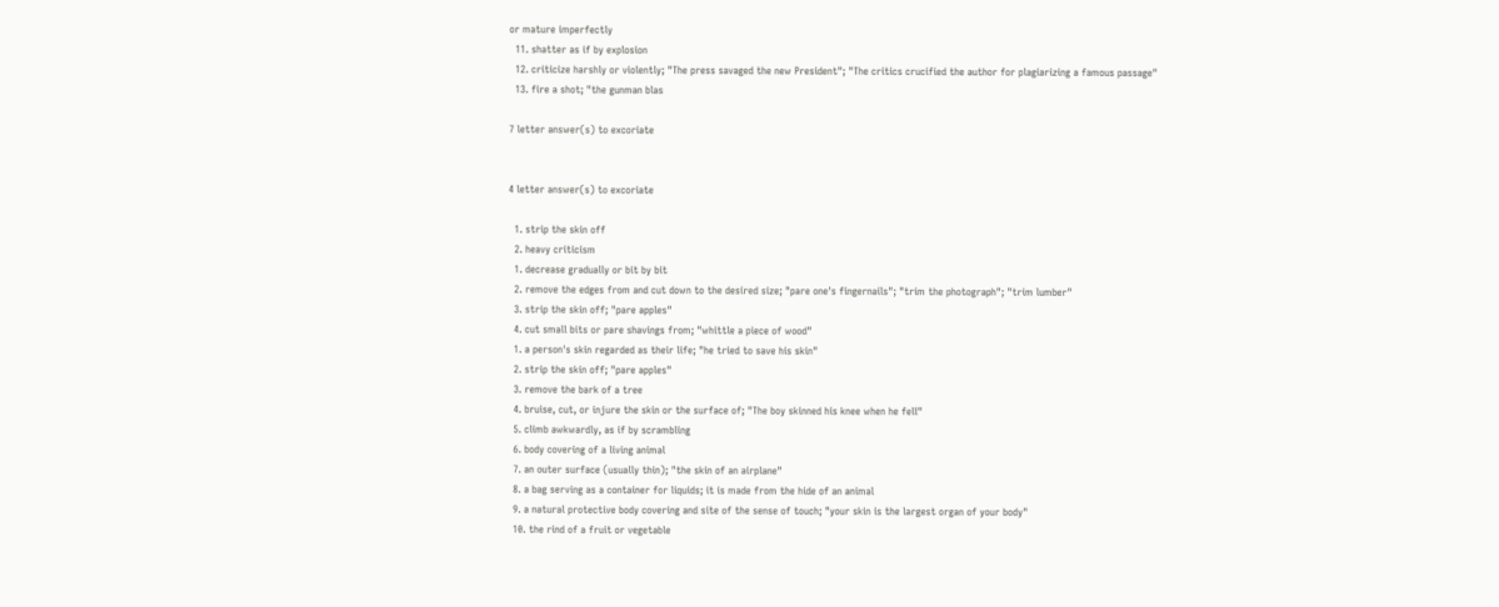or mature imperfectly
  11. shatter as if by explosion
  12. criticize harshly or violently; "The press savaged the new President"; "The critics crucified the author for plagiarizing a famous passage"
  13. fire a shot; "the gunman blas

7 letter answer(s) to excoriate


4 letter answer(s) to excoriate

  1. strip the skin off
  2. heavy criticism
  1. decrease gradually or bit by bit
  2. remove the edges from and cut down to the desired size; "pare one's fingernails"; "trim the photograph"; "trim lumber"
  3. strip the skin off; "pare apples"
  4. cut small bits or pare shavings from; "whittle a piece of wood"
  1. a person's skin regarded as their life; "he tried to save his skin"
  2. strip the skin off; "pare apples"
  3. remove the bark of a tree
  4. bruise, cut, or injure the skin or the surface of; "The boy skinned his knee when he fell"
  5. climb awkwardly, as if by scrambling
  6. body covering of a living animal
  7. an outer surface (usually thin); "the skin of an airplane"
  8. a bag serving as a container for liquids; it is made from the hide of an animal
  9. a natural protective body covering and site of the sense of touch; "your skin is the largest organ of your body"
  10. the rind of a fruit or vegetable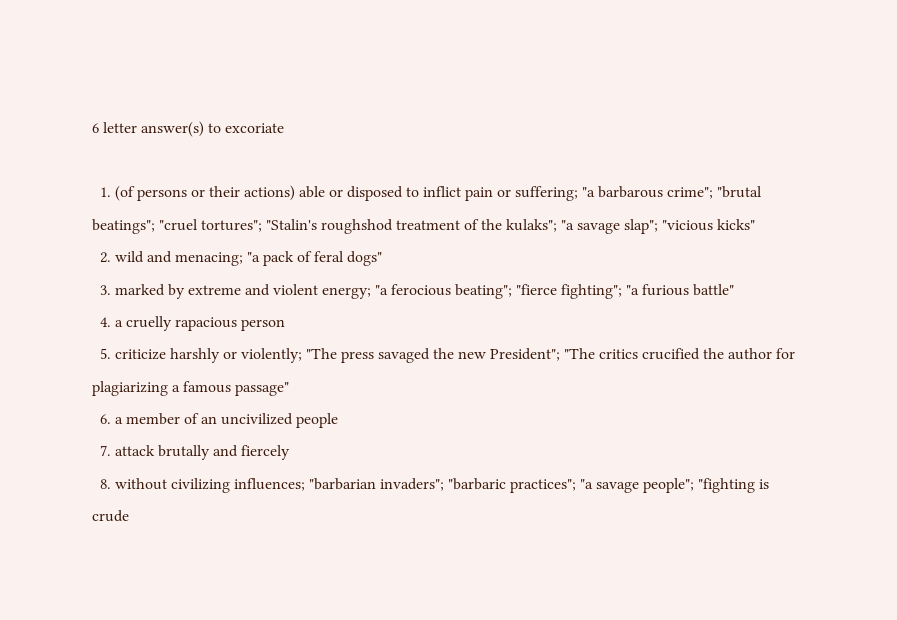6 letter answer(s) to excoriate

  1. (of persons or their actions) able or disposed to inflict pain or suffering; "a barbarous crime"; "brutal beatings"; "cruel tortures"; "Stalin's roughshod treatment of the kulaks"; "a savage slap"; "vicious kicks"
  2. wild and menacing; "a pack of feral dogs"
  3. marked by extreme and violent energy; "a ferocious beating"; "fierce fighting"; "a furious battle"
  4. a cruelly rapacious person
  5. criticize harshly or violently; "The press savaged the new President"; "The critics crucified the author for plagiarizing a famous passage"
  6. a member of an uncivilized people
  7. attack brutally and fiercely
  8. without civilizing influences; "barbarian invaders"; "barbaric practices"; "a savage people"; "fighting is crude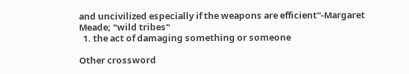and uncivilized especially if the weapons are efficient"-Margaret Meade; "wild tribes"
  1. the act of damaging something or someone

Other crossword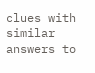clues with similar answers to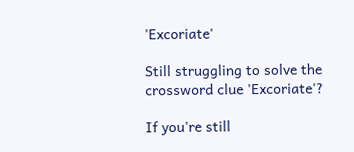'Excoriate'

Still struggling to solve the crossword clue 'Excoriate'?

If you're still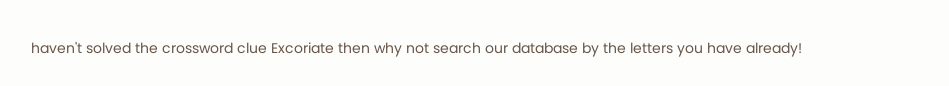haven't solved the crossword clue Excoriate then why not search our database by the letters you have already!